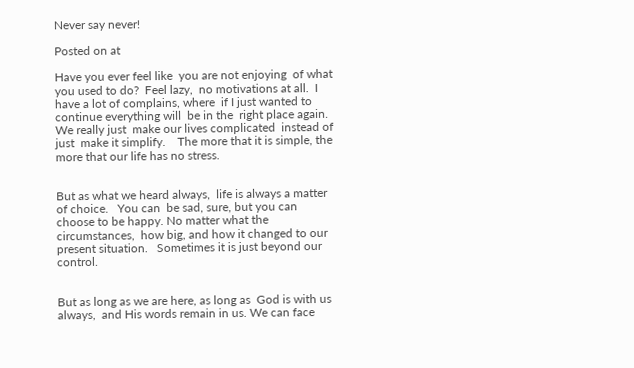Never say never!

Posted on at

Have you ever feel like  you are not enjoying  of what you used to do?  Feel lazy,  no motivations at all.  I have a lot of complains, where  if I just wanted to continue everything will  be in the  right place again.  We really just  make our lives complicated  instead of just  make it simplify.    The more that it is simple, the more that our life has no stress.


But as what we heard always,  life is always a matter of choice.   You can  be sad, sure, but you can  choose to be happy. No matter what the circumstances,  how big, and how it changed to our  present situation.   Sometimes it is just beyond our  control.


But as long as we are here, as long as  God is with us always,  and His words remain in us. We can face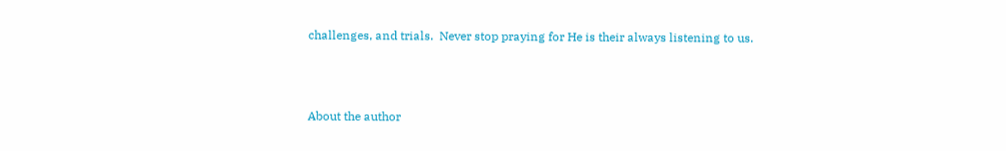challenges, and trials.  Never stop praying for He is their always listening to us.



About the author